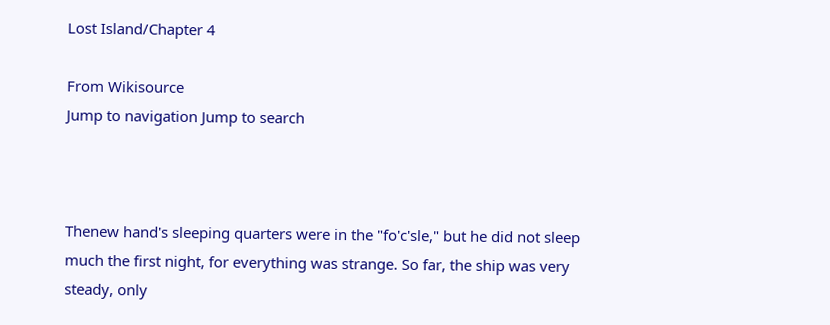Lost Island/Chapter 4

From Wikisource
Jump to navigation Jump to search



Thenew hand's sleeping quarters were in the "fo'c'sle," but he did not sleep much the first night, for everything was strange. So far, the ship was very steady, only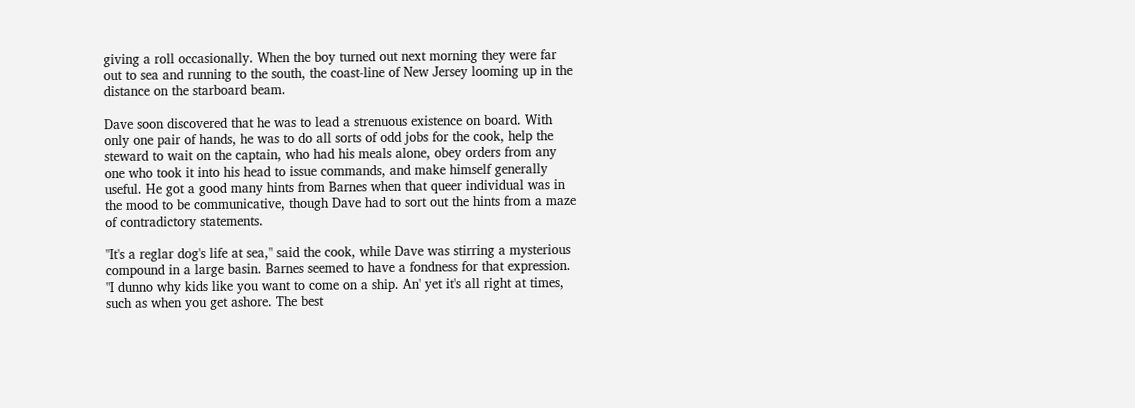giving a roll occasionally. When the boy turned out next morning they were far out to sea and running to the south, the coast-line of New Jersey looming up in the distance on the starboard beam.

Dave soon discovered that he was to lead a strenuous existence on board. With only one pair of hands, he was to do all sorts of odd jobs for the cook, help the steward to wait on the captain, who had his meals alone, obey orders from any one who took it into his head to issue commands, and make himself generally useful. He got a good many hints from Barnes when that queer individual was in the mood to be communicative, though Dave had to sort out the hints from a maze of contradictory statements.

"It's a reglar dog's life at sea," said the cook, while Dave was stirring a mysterious compound in a large basin. Barnes seemed to have a fondness for that expression. "I dunno why kids like you want to come on a ship. An' yet it's all right at times, such as when you get ashore. The best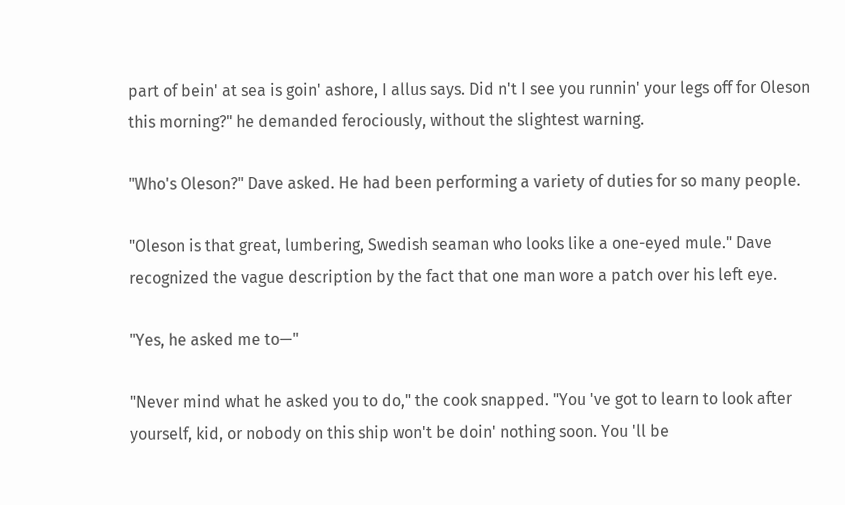part of bein' at sea is goin' ashore, I allus says. Did n't I see you runnin' your legs off for Oleson this morning?" he demanded ferociously, without the slightest warning.

"Who's Oleson?" Dave asked. He had been performing a variety of duties for so many people.

"Oleson is that great, lumbering, Swedish seaman who looks like a one-eyed mule." Dave recognized the vague description by the fact that one man wore a patch over his left eye.

"Yes, he asked me to—"

"Never mind what he asked you to do," the cook snapped. "You 've got to learn to look after yourself, kid, or nobody on this ship won't be doin' nothing soon. You 'll be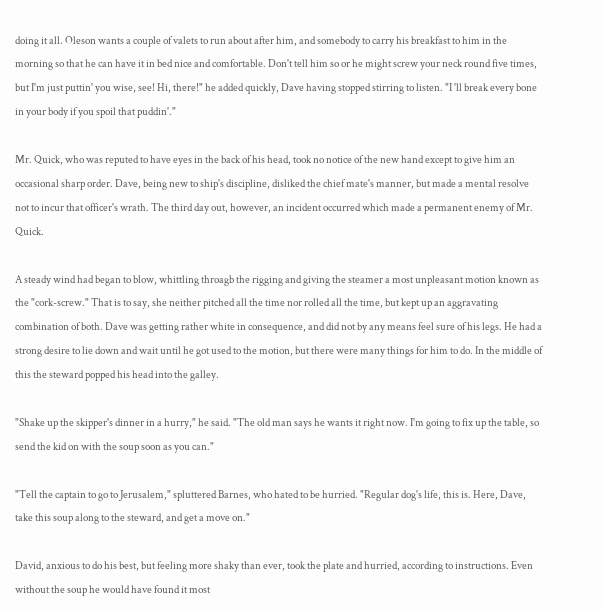doing it all. Oleson wants a couple of valets to run about after him, and somebody to carry his breakfast to him in the morning so that he can have it in bed nice and comfortable. Don't tell him so or he might screw your neck round five times, but I'm just puttin' you wise, see! Hi, there!" he added quickly, Dave having stopped stirring to listen. "I 'll break every bone in your body if you spoil that puddin'."

Mr. Quick, who was reputed to have eyes in the back of his head, took no notice of the new hand except to give him an occasional sharp order. Dave, being new to ship's discipline, disliked the chief mate's manner, but made a mental resolve not to incur that officer's wrath. The third day out, however, an incident occurred which made a permanent enemy of Mr. Quick.

A steady wind had began to blow, whittling throagb the rigging and giving the steamer a most unpleasant motion known as the "cork-screw." That is to say, she neither pitched all the time nor rolled all the time, but kept up an aggravating combination of both. Dave was getting rather white in consequence, and did not by any means feel sure of his legs. He had a strong desire to lie down and wait until he got used to the motion, but there were many things for him to do. In the middle of this the steward popped his head into the galley.

"Shake up the skipper's dinner in a hurry," he said. "The old man says he wants it right now. I'm going to fix up the table, so send the kid on with the soup soon as you can."

"Tell the captain to go to Jerusalem," spluttered Barnes, who hated to be hurried. "Regular dog's life, this is. Here, Dave, take this soup along to the steward, and get a move on."

David, anxious to do his best, but feeling more shaky than ever, took the plate and hurried, according to instructions. Even without the soup he would have found it most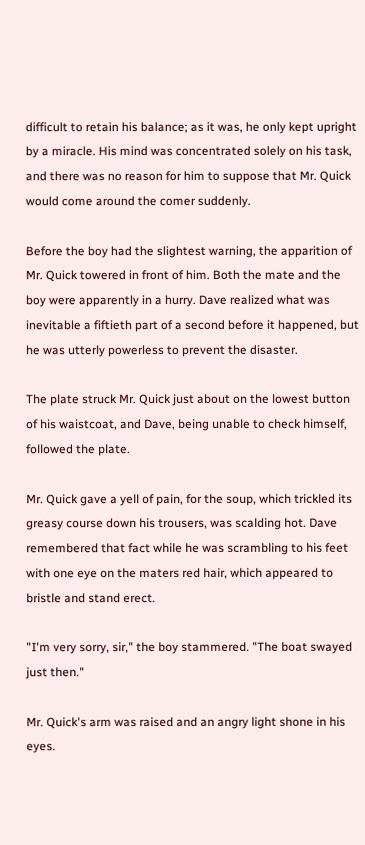difficult to retain his balance; as it was, he only kept upright by a miracle. His mind was concentrated solely on his task, and there was no reason for him to suppose that Mr. Quick would come around the comer suddenly.

Before the boy had the slightest warning, the apparition of Mr. Quick towered in front of him. Both the mate and the boy were apparently in a hurry. Dave realized what was inevitable a fiftieth part of a second before it happened, but he was utterly powerless to prevent the disaster.

The plate struck Mr. Quick just about on the lowest button of his waistcoat, and Dave, being unable to check himself, followed the plate.

Mr. Quick gave a yell of pain, for the soup, which trickled its greasy course down his trousers, was scalding hot. Dave remembered that fact while he was scrambling to his feet with one eye on the maters red hair, which appeared to bristle and stand erect.

"I'm very sorry, sir," the boy stammered. "The boat swayed just then."

Mr. Quick's arm was raised and an angry light shone in his eyes.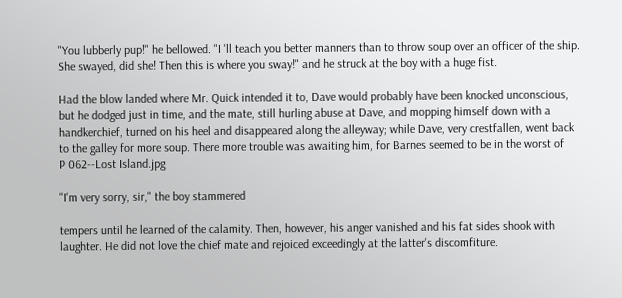"You lubberly pup!" he bellowed. "I 'll teach you better manners than to throw soup over an officer of the ship. She swayed, did she! Then this is where you sway!" and he struck at the boy with a huge fist.

Had the blow landed where Mr. Quick intended it to, Dave would probably have been knocked unconscious, but he dodged just in time, and the mate, still hurling abuse at Dave, and mopping himself down with a handkerchief, turned on his heel and disappeared along the alleyway; while Dave, very crestfallen, went back to the galley for more soup. There more trouble was awaiting him, for Barnes seemed to be in the worst of
P 062--Lost Island.jpg

"I'm very sorry, sir," the boy stammered

tempers until he learned of the calamity. Then, however, his anger vanished and his fat sides shook with laughter. He did not love the chief mate and rejoiced exceedingly at the latter's discomfiture.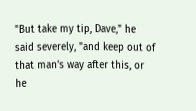"But take my tip, Dave," he said severely, "and keep out of that man's way after this, or he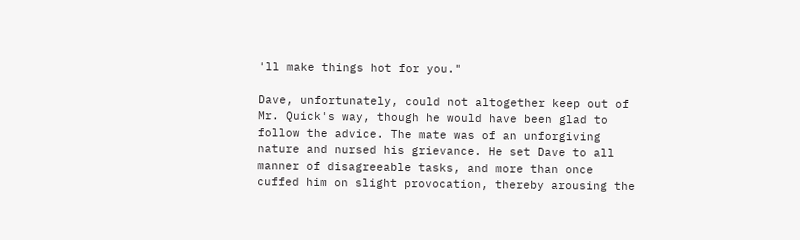'll make things hot for you."

Dave, unfortunately, could not altogether keep out of Mr. Quick's way, though he would have been glad to follow the advice. The mate was of an unforgiving nature and nursed his grievance. He set Dave to all manner of disagreeable tasks, and more than once cuffed him on slight provocation, thereby arousing the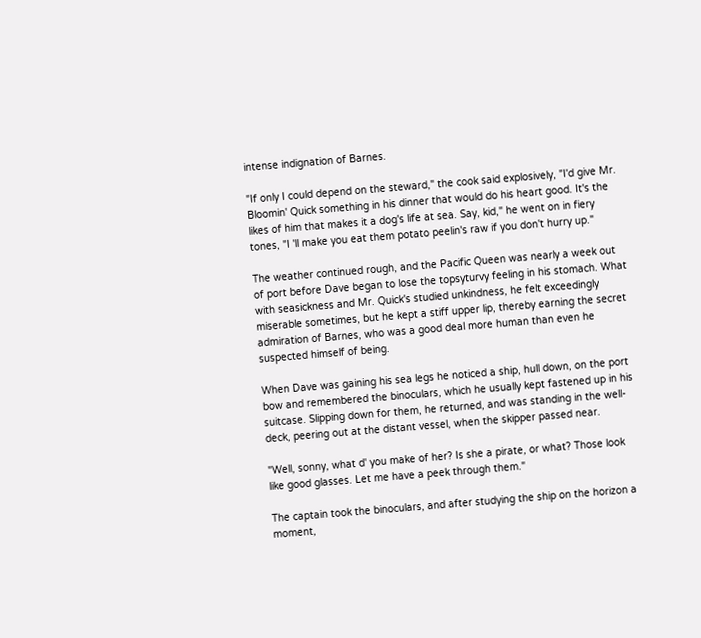intense indignation of Barnes.

"If only I could depend on the steward," the cook said explosively, "I'd give Mr. Bloomin' Quick something in his dinner that would do his heart good. It's the likes of him that makes it a dog's life at sea. Say, kid," he went on in fiery tones, "I 'll make you eat them potato peelin's raw if you don't hurry up."

The weather continued rough, and the Pacific Queen was nearly a week out of port before Dave began to lose the topsyturvy feeling in his stomach. What with seasickness and Mr. Quick's studied unkindness, he felt exceedingly miserable sometimes, but he kept a stiff upper lip, thereby earning the secret admiration of Barnes, who was a good deal more human than even he suspected himself of being.

When Dave was gaining his sea legs he noticed a ship, hull down, on the port bow and remembered the binoculars, which he usually kept fastened up in his suitcase. Slipping down for them, he returned, and was standing in the well-deck, peering out at the distant vessel, when the skipper passed near.

"Well, sonny, what d' you make of her? Is she a pirate, or what? Those look like good glasses. Let me have a peek through them."

The captain took the binoculars, and after studying the ship on the horizon a moment,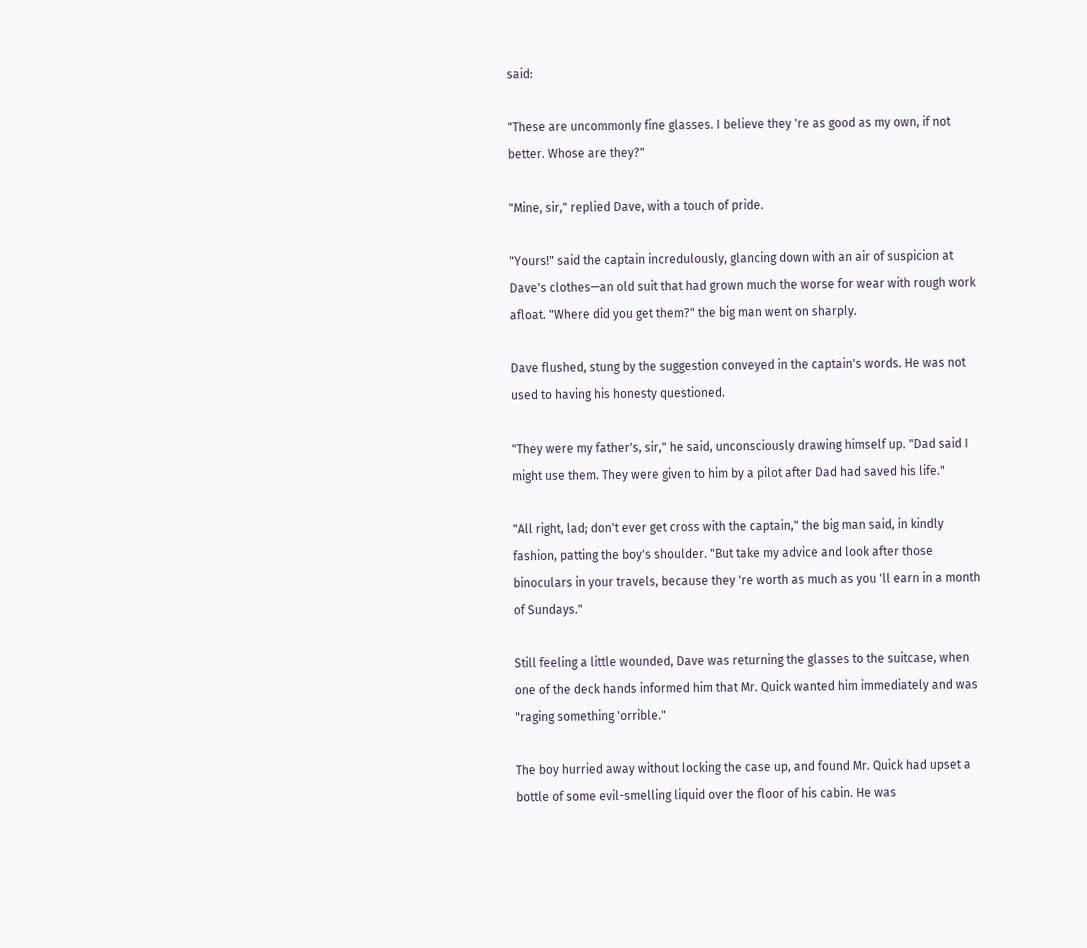said:

"These are uncommonly fine glasses. I believe they 're as good as my own, if not better. Whose are they?"

"Mine, sir," replied Dave, with a touch of pride.

"Yours!" said the captain incredulously, glancing down with an air of suspicion at Dave's clothes—an old suit that had grown much the worse for wear with rough work afloat. "Where did you get them?" the big man went on sharply.

Dave flushed, stung by the suggestion conveyed in the captain's words. He was not used to having his honesty questioned.

"They were my father's, sir," he said, unconsciously drawing himself up. "Dad said I might use them. They were given to him by a pilot after Dad had saved his life."

"All right, lad; don't ever get cross with the captain," the big man said, in kindly fashion, patting the boy's shoulder. "But take my advice and look after those binoculars in your travels, because they 're worth as much as you 'll earn in a month of Sundays."

Still feeling a little wounded, Dave was returning the glasses to the suitcase, when one of the deck hands informed him that Mr. Quick wanted him immediately and was "raging something 'orrible."

The boy hurried away without locking the case up, and found Mr. Quick had upset a bottle of some evil-smelling liquid over the floor of his cabin. He was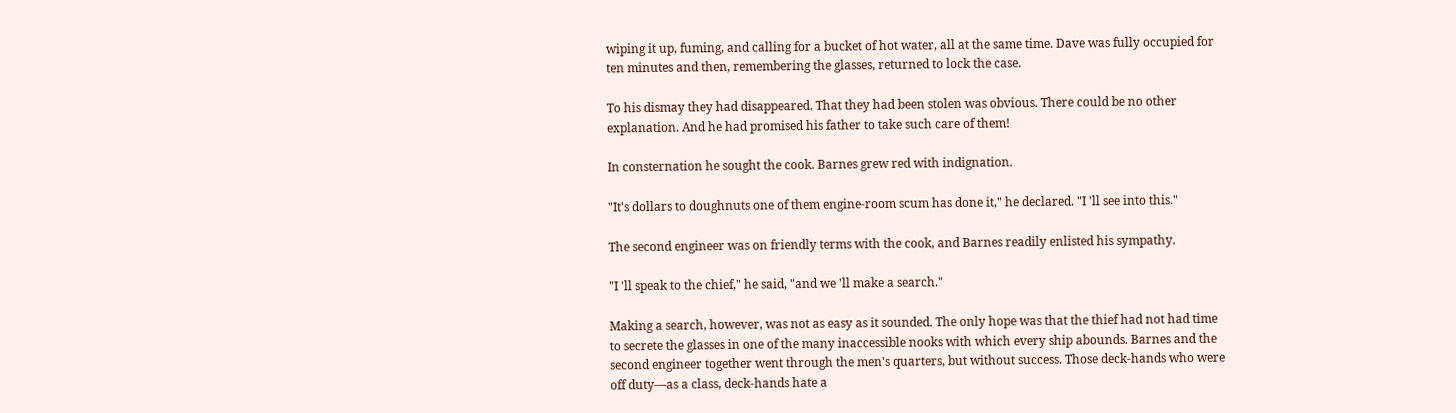wiping it up, fuming, and calling for a bucket of hot water, all at the same time. Dave was fully occupied for ten minutes and then, remembering the glasses, returned to lock the case.

To his dismay they had disappeared. That they had been stolen was obvious. There could be no other explanation. And he had promised his father to take such care of them!

In consternation he sought the cook. Barnes grew red with indignation.

"It's dollars to doughnuts one of them engine-room scum has done it," he declared. "I 'll see into this."

The second engineer was on friendly terms with the cook, and Barnes readily enlisted his sympathy.

"I 'll speak to the chief," he said, "and we 'll make a search."

Making a search, however, was not as easy as it sounded. The only hope was that the thief had not had time to secrete the glasses in one of the many inaccessible nooks with which every ship abounds. Barnes and the second engineer together went through the men's quarters, but without success. Those deck-hands who were off duty—as a class, deck-hands hate a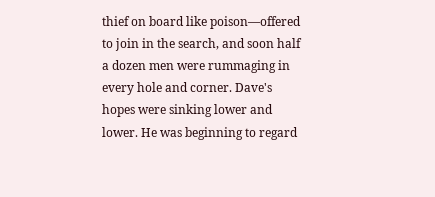thief on board like poison—offered to join in the search, and soon half a dozen men were rummaging in every hole and corner. Dave's hopes were sinking lower and lower. He was beginning to regard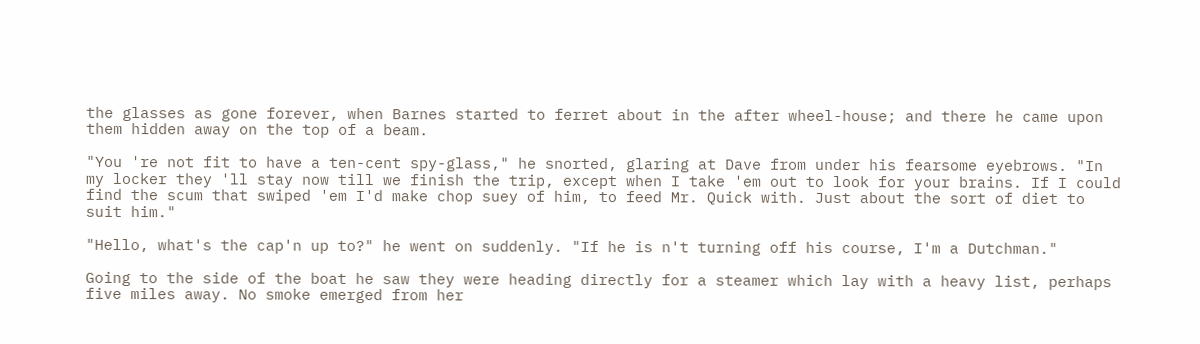the glasses as gone forever, when Barnes started to ferret about in the after wheel-house; and there he came upon them hidden away on the top of a beam.

"You 're not fit to have a ten-cent spy-glass," he snorted, glaring at Dave from under his fearsome eyebrows. "In my locker they 'll stay now till we finish the trip, except when I take 'em out to look for your brains. If I could find the scum that swiped 'em I'd make chop suey of him, to feed Mr. Quick with. Just about the sort of diet to suit him."

"Hello, what's the cap'n up to?" he went on suddenly. "If he is n't turning off his course, I'm a Dutchman."

Going to the side of the boat he saw they were heading directly for a steamer which lay with a heavy list, perhaps five miles away. No smoke emerged from her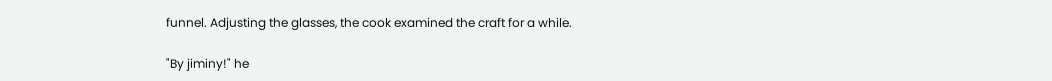funnel. Adjusting the glasses, the cook examined the craft for a while.

"By jiminy!" he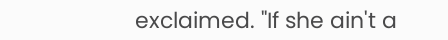exclaimed. "If she ain't a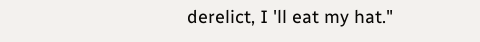derelict, I 'll eat my hat."